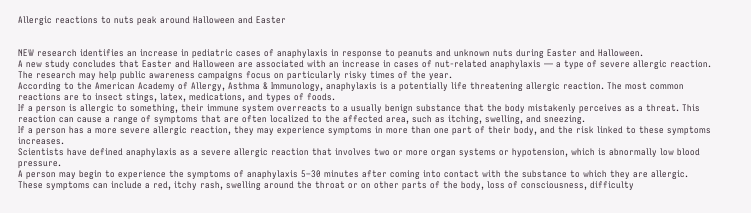Allergic reactions to nuts peak around Halloween and Easter


NEW research identifies an increase in pediatric cases of anaphylaxis in response to peanuts and unknown nuts during Easter and Halloween.
A new study concludes that Easter and Halloween are associated with an increase in cases of nut-related anaphylaxis — a type of severe allergic reaction.
The research may help public awareness campaigns focus on particularly risky times of the year.
According to the American Academy of Allergy, Asthma & Immunology, anaphylaxis is a potentially life threatening allergic reaction. The most common reactions are to insect stings, latex, medications, and types of foods.
If a person is allergic to something, their immune system overreacts to a usually benign substance that the body mistakenly perceives as a threat. This reaction can cause a range of symptoms that are often localized to the affected area, such as itching, swelling, and sneezing.
If a person has a more severe allergic reaction, they may experience symptoms in more than one part of their body, and the risk linked to these symptoms increases.
Scientists have defined anaphylaxis as a severe allergic reaction that involves two or more organ systems or hypotension, which is abnormally low blood pressure.
A person may begin to experience the symptoms of anaphylaxis 5–30 minutes after coming into contact with the substance to which they are allergic.
These symptoms can include a red, itchy rash, swelling around the throat or on other parts of the body, loss of consciousness, difficulty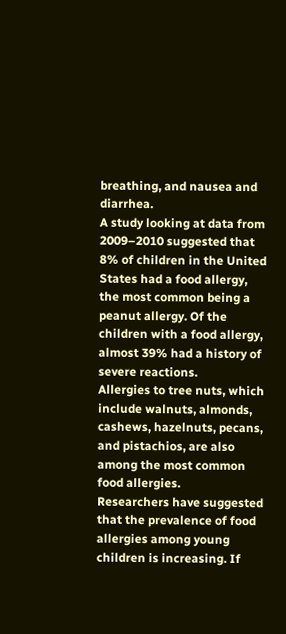breathing, and nausea and diarrhea.
A study looking at data from 2009–2010 suggested that 8% of children in the United States had a food allergy, the most common being a peanut allergy. Of the children with a food allergy, almost 39% had a history of severe reactions.
Allergies to tree nuts, which include walnuts, almonds, cashews, hazelnuts, pecans, and pistachios, are also among the most common food allergies.
Researchers have suggested that the prevalence of food allergies among young children is increasing. If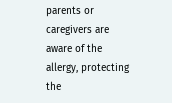parents or caregivers are aware of the allergy, protecting the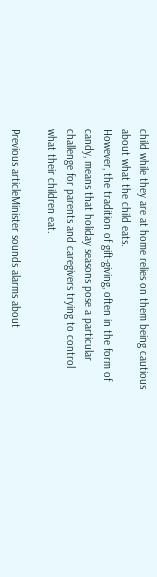child while they are at home relies on them being cautious about what the child eats.
However, the tradition of gift-giving, often in the form of candy, means that holiday seasons pose a particular challenge for parents and caregivers trying to control what their children eat.

Previous articleMinister sounds alarms about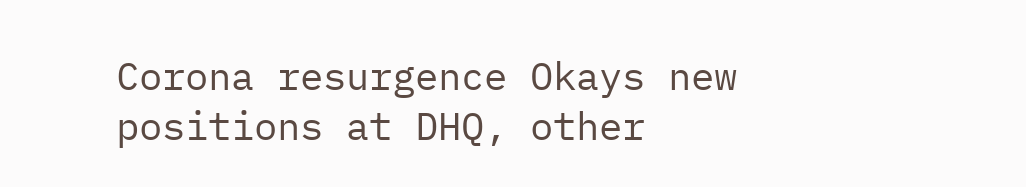Corona resurgence Okays new positions at DHQ, other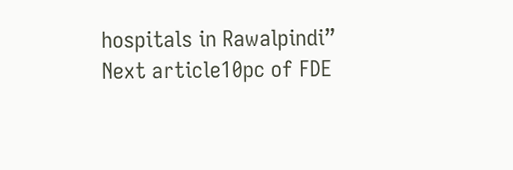hospitals in Rawalpindi”
Next article10pc of FDE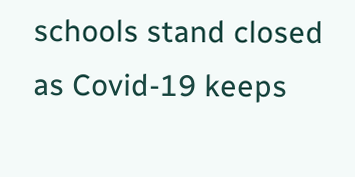schools stand closed as Covid-19 keeps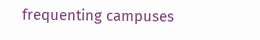frequenting campuses